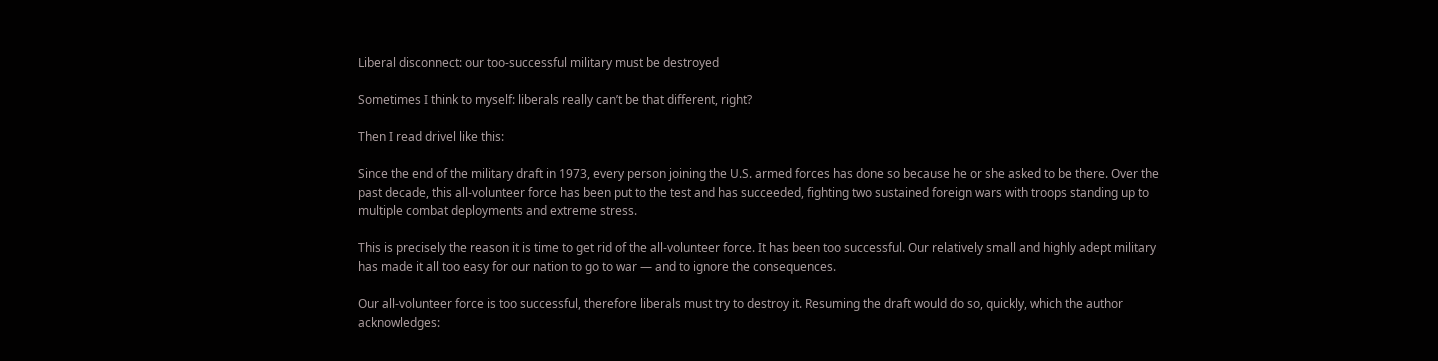Liberal disconnect: our too-successful military must be destroyed

Sometimes I think to myself: liberals really can’t be that different, right?

Then I read drivel like this:

Since the end of the military draft in 1973, every person joining the U.S. armed forces has done so because he or she asked to be there. Over the past decade, this all-volunteer force has been put to the test and has succeeded, fighting two sustained foreign wars with troops standing up to multiple combat deployments and extreme stress.

This is precisely the reason it is time to get rid of the all-volunteer force. It has been too successful. Our relatively small and highly adept military has made it all too easy for our nation to go to war — and to ignore the consequences.

Our all-volunteer force is too successful, therefore liberals must try to destroy it. Resuming the draft would do so, quickly, which the author acknowledges: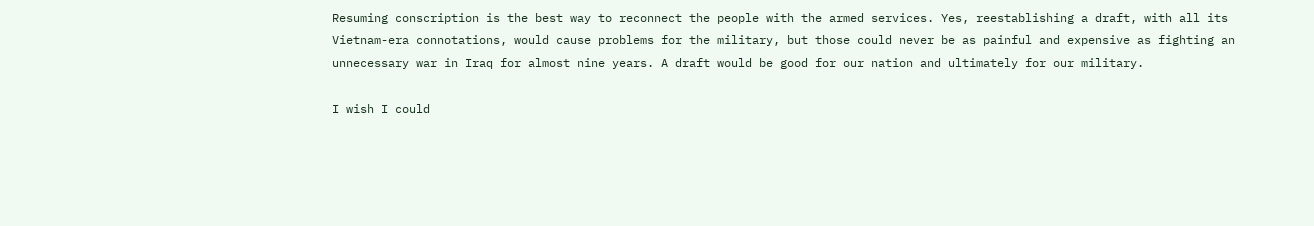Resuming conscription is the best way to reconnect the people with the armed services. Yes, reestablishing a draft, with all its Vietnam-era connotations, would cause problems for the military, but those could never be as painful and expensive as fighting an unnecessary war in Iraq for almost nine years. A draft would be good for our nation and ultimately for our military.

I wish I could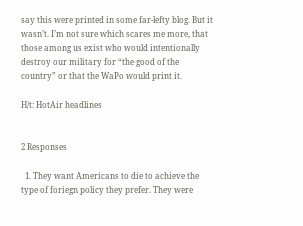say this were printed in some far-lefty blog. But it wasn’t. I’m not sure which scares me more, that those among us exist who would intentionally destroy our military for “the good of the country” or that the WaPo would print it.

H/t: HotAir headlines


2 Responses

  1. They want Americans to die to achieve the type of foriegn policy they prefer. They were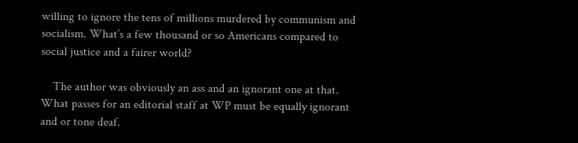willing to ignore the tens of millions murdered by communism and socialism. What’s a few thousand or so Americans compared to social justice and a fairer world?

    The author was obviously an ass and an ignorant one at that. What passes for an editorial staff at WP must be equally ignorant and or tone deaf.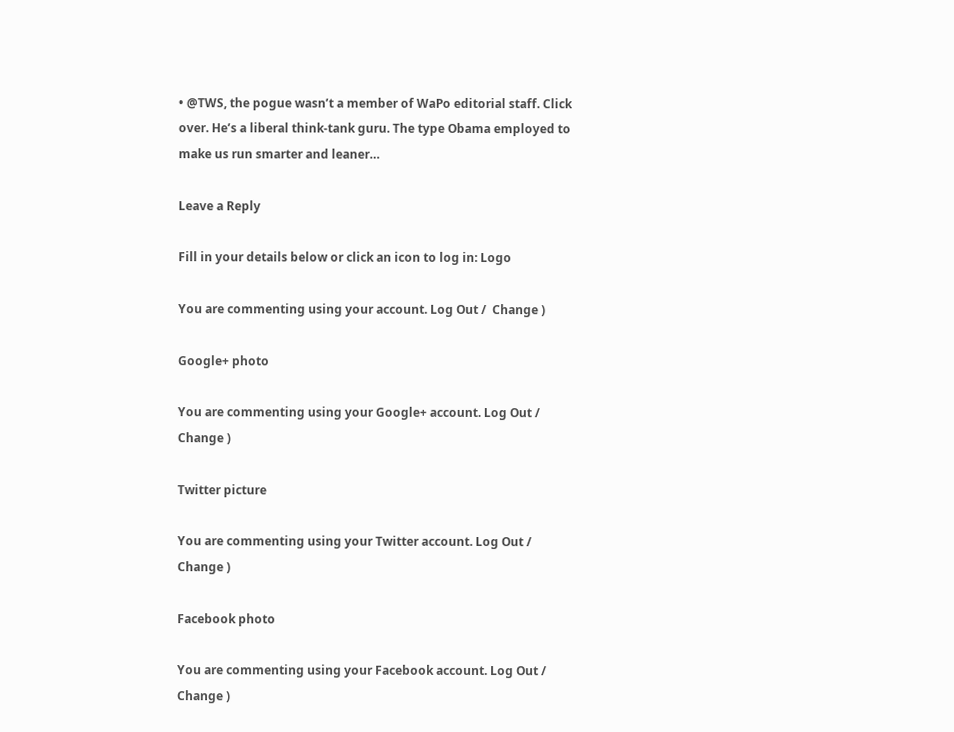• @TWS, the pogue wasn’t a member of WaPo editorial staff. Click over. He’s a liberal think-tank guru. The type Obama employed to make us run smarter and leaner…

Leave a Reply

Fill in your details below or click an icon to log in: Logo

You are commenting using your account. Log Out /  Change )

Google+ photo

You are commenting using your Google+ account. Log Out /  Change )

Twitter picture

You are commenting using your Twitter account. Log Out /  Change )

Facebook photo

You are commenting using your Facebook account. Log Out /  Change )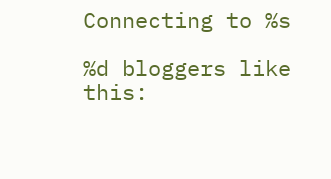Connecting to %s

%d bloggers like this: